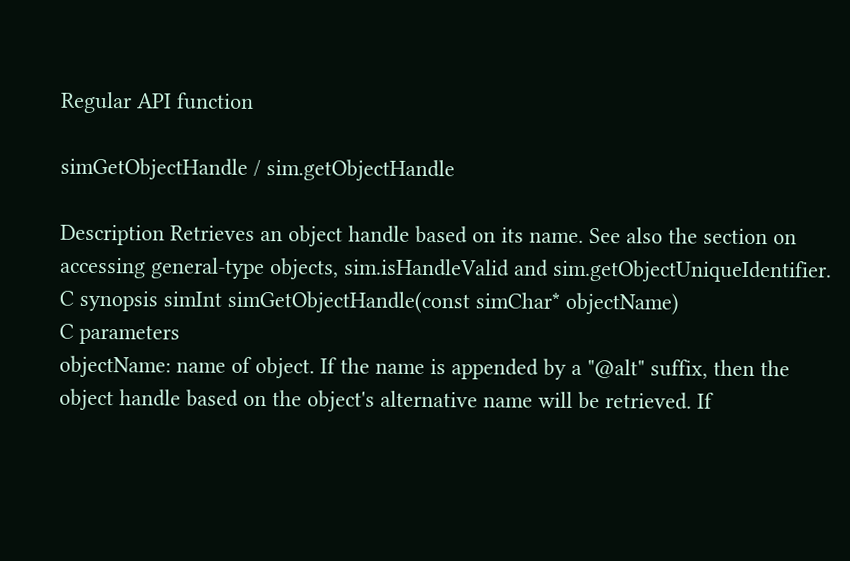Regular API function

simGetObjectHandle / sim.getObjectHandle

Description Retrieves an object handle based on its name. See also the section on accessing general-type objects, sim.isHandleValid and sim.getObjectUniqueIdentifier.
C synopsis simInt simGetObjectHandle(const simChar* objectName)
C parameters
objectName: name of object. If the name is appended by a "@alt" suffix, then the object handle based on the object's alternative name will be retrieved. If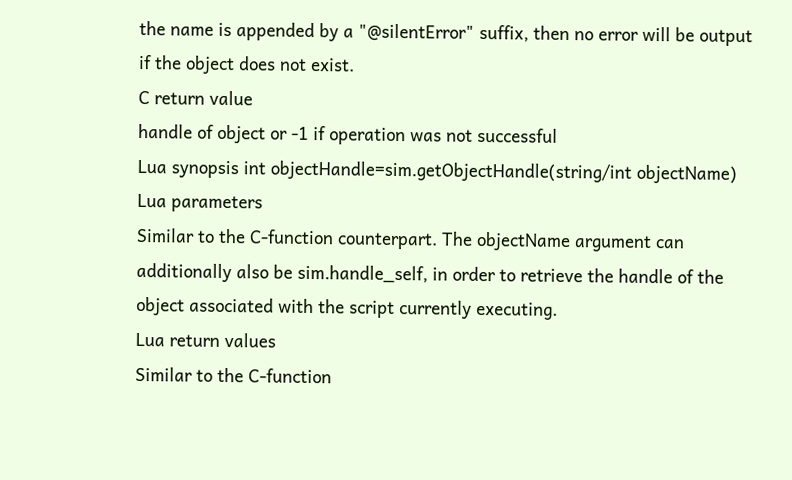the name is appended by a "@silentError" suffix, then no error will be output if the object does not exist.
C return value
handle of object or -1 if operation was not successful
Lua synopsis int objectHandle=sim.getObjectHandle(string/int objectName)
Lua parameters
Similar to the C-function counterpart. The objectName argument can additionally also be sim.handle_self, in order to retrieve the handle of the object associated with the script currently executing.
Lua return values
Similar to the C-function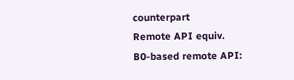counterpart
Remote API equiv.
B0-based remote API: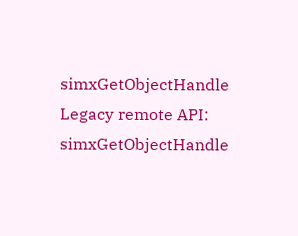simxGetObjectHandle
Legacy remote API: simxGetObjectHandle